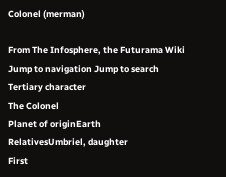Colonel (merman)

From The Infosphere, the Futurama Wiki
Jump to navigation Jump to search
Tertiary character
The Colonel
Planet of originEarth
RelativesUmbriel, daughter
First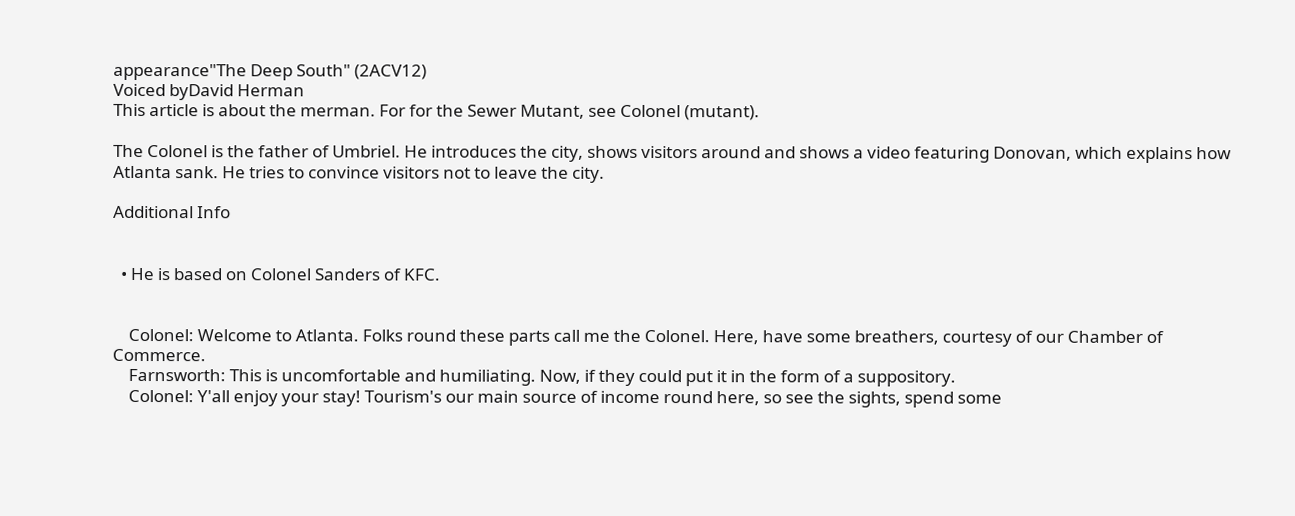appearance"The Deep South" (2ACV12)
Voiced byDavid Herman
This article is about the merman. For for the Sewer Mutant, see Colonel (mutant).

The Colonel is the father of Umbriel. He introduces the city, shows visitors around and shows a video featuring Donovan, which explains how Atlanta sank. He tries to convince visitors not to leave the city.

Additional Info


  • He is based on Colonel Sanders of KFC.


    Colonel: Welcome to Atlanta. Folks round these parts call me the Colonel. Here, have some breathers, courtesy of our Chamber of Commerce.
    Farnsworth: This is uncomfortable and humiliating. Now, if they could put it in the form of a suppository.
    Colonel: Y'all enjoy your stay! Tourism's our main source of income round here, so see the sights, spend some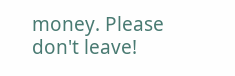money. Please don't leave!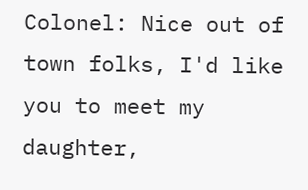Colonel: Nice out of town folks, I'd like you to meet my daughter,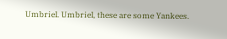Umbriel. Umbriel, these are some Yankees.